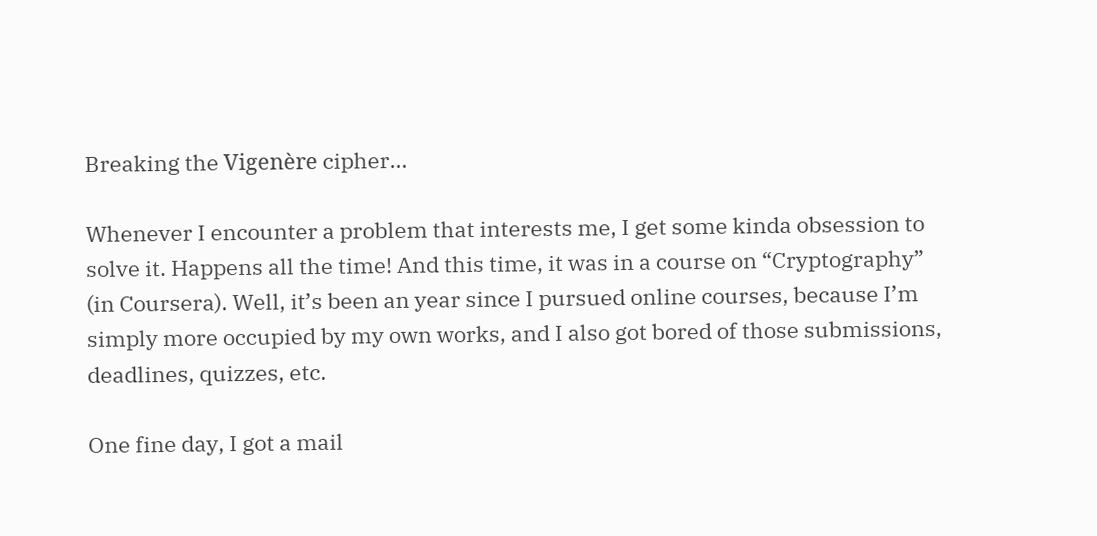Breaking the Vigenère cipher…

Whenever I encounter a problem that interests me, I get some kinda obsession to solve it. Happens all the time! And this time, it was in a course on “Cryptography” (in Coursera). Well, it’s been an year since I pursued online courses, because I’m simply more occupied by my own works, and I also got bored of those submissions, deadlines, quizzes, etc.

One fine day, I got a mail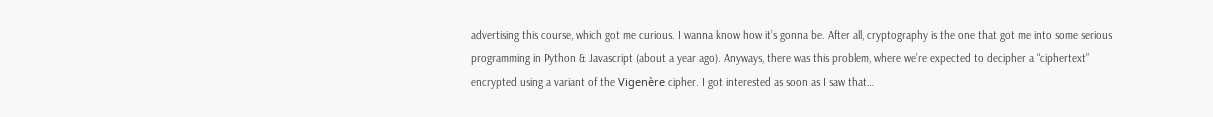advertising this course, which got me curious. I wanna know how it’s gonna be. After all, cryptography is the one that got me into some serious programming in Python & Javascript (about a year ago). Anyways, there was this problem, where we’re expected to decipher a “ciphertext” encrypted using a variant of the Vigenère cipher. I got interested as soon as I saw that…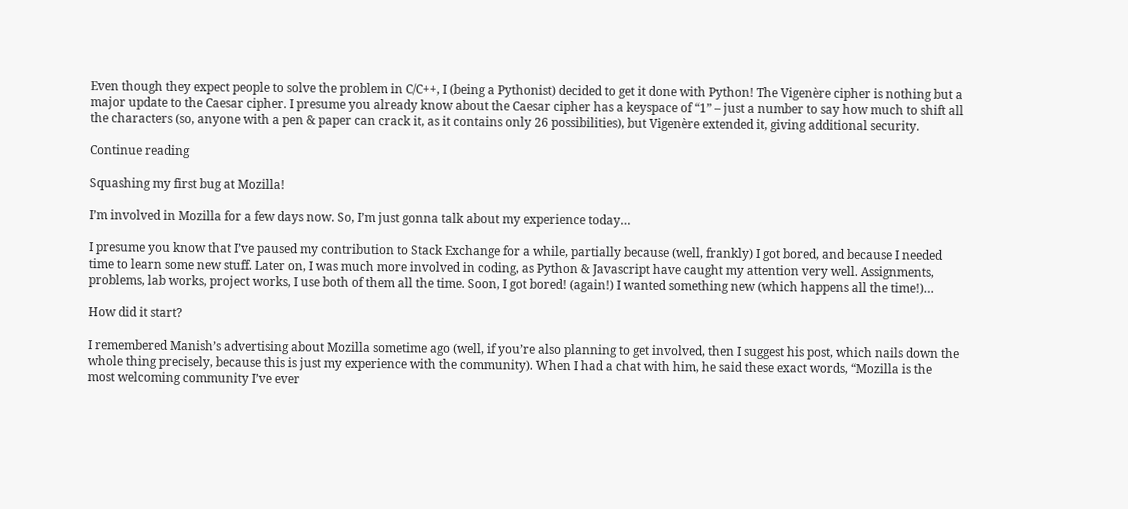Even though they expect people to solve the problem in C/C++, I (being a Pythonist) decided to get it done with Python! The Vigenère cipher is nothing but a major update to the Caesar cipher. I presume you already know about the Caesar cipher has a keyspace of “1” – just a number to say how much to shift all the characters (so, anyone with a pen & paper can crack it, as it contains only 26 possibilities), but Vigenère extended it, giving additional security.

Continue reading

Squashing my first bug at Mozilla!

I’m involved in Mozilla for a few days now. So, I’m just gonna talk about my experience today…

I presume you know that I’ve paused my contribution to Stack Exchange for a while, partially because (well, frankly) I got bored, and because I needed time to learn some new stuff. Later on, I was much more involved in coding, as Python & Javascript have caught my attention very well. Assignments, problems, lab works, project works, I use both of them all the time. Soon, I got bored! (again!) I wanted something new (which happens all the time!)…

How did it start?

I remembered Manish’s advertising about Mozilla sometime ago (well, if you’re also planning to get involved, then I suggest his post, which nails down the whole thing precisely, because this is just my experience with the community). When I had a chat with him, he said these exact words, “Mozilla is the most welcoming community I’ve ever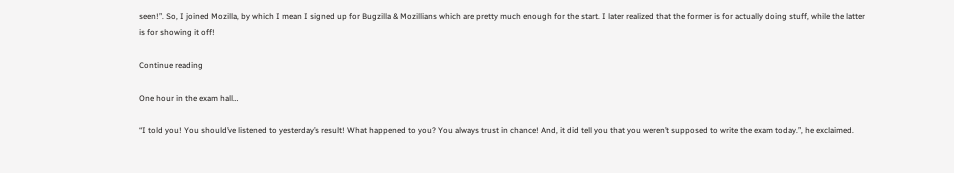seen!”. So, I joined Mozilla, by which I mean I signed up for Bugzilla & Mozillians which are pretty much enough for the start. I later realized that the former is for actually doing stuff, while the latter is for showing it off!

Continue reading

One hour in the exam hall…

“I told you! You should’ve listened to yesterday’s result! What happened to you? You always trust in chance! And, it did tell you that you weren’t supposed to write the exam today.”, he exclaimed.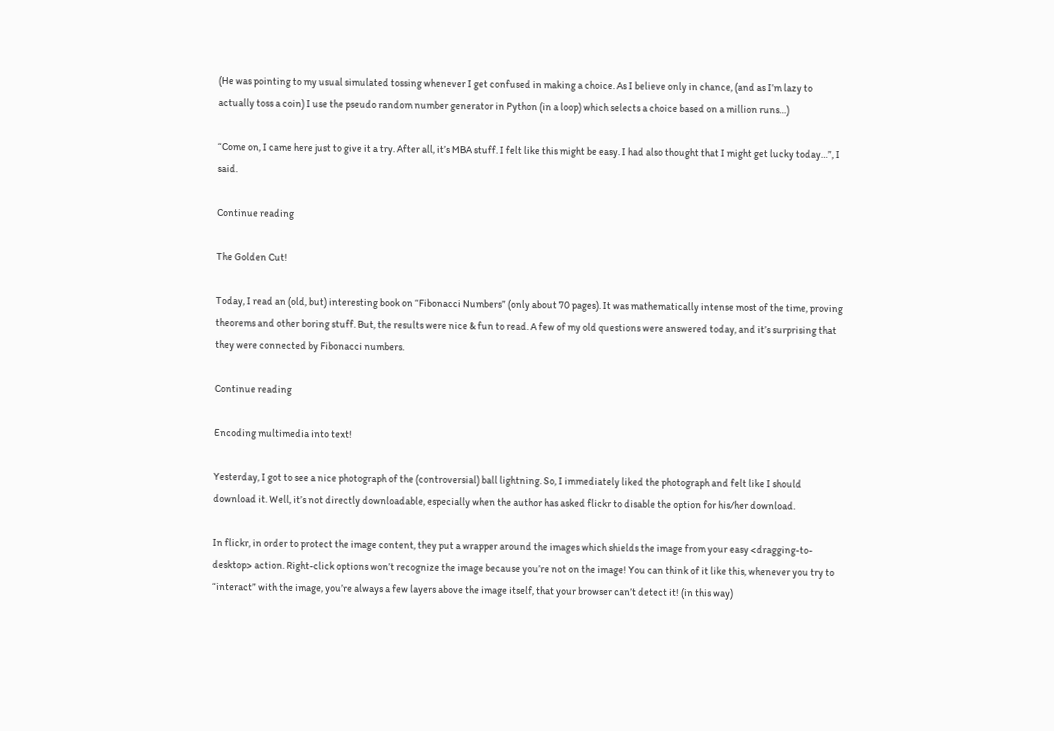(He was pointing to my usual simulated tossing whenever I get confused in making a choice. As I believe only in chance, (and as I’m lazy to actually toss a coin) I use the pseudo random number generator in Python (in a loop) which selects a choice based on a million runs…)

“Come on, I came here just to give it a try. After all, it’s MBA stuff. I felt like this might be easy. I had also thought that I might get lucky today…”, I said.

Continue reading

The Golden Cut!

Today, I read an (old, but) interesting book on “Fibonacci Numbers” (only about 70 pages). It was mathematically intense most of the time, proving theorems and other boring stuff. But, the results were nice & fun to read. A few of my old questions were answered today, and it’s surprising that they were connected by Fibonacci numbers.

Continue reading

Encoding multimedia into text!

Yesterday, I got to see a nice photograph of the (controversial) ball lightning. So, I immediately liked the photograph and felt like I should download it. Well, it’s not directly downloadable, especially when the author has asked flickr to disable the option for his/her download.

In flickr, in order to protect the image content, they put a wrapper around the images which shields the image from your easy <dragging-to-desktop> action. Right-click options won’t recognize the image because you’re not on the image! You can think of it like this, whenever you try to “interact” with the image, you’re always a few layers above the image itself, that your browser can’t detect it! (in this way)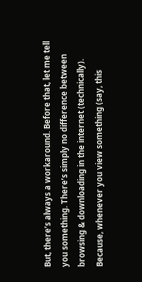But, there’s always a workaround. Before that, let me tell you something. There’s simply no difference between browsing & downloading in the internet (technically). Because, whenever you view something (say, this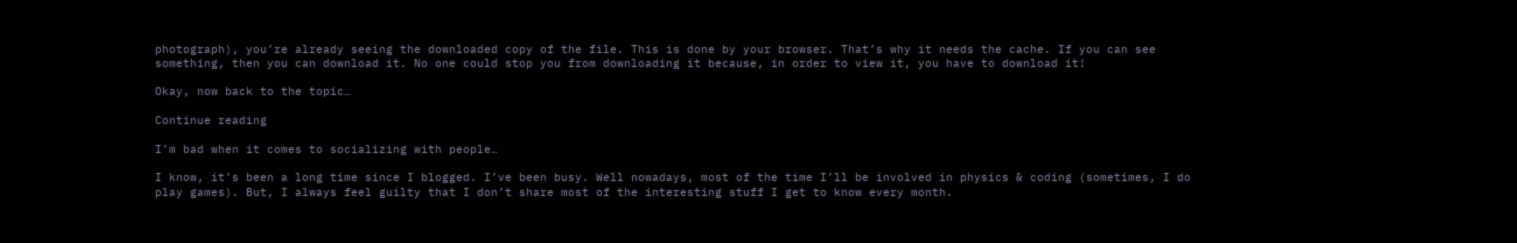photograph), you’re already seeing the downloaded copy of the file. This is done by your browser. That’s why it needs the cache. If you can see something, then you can download it. No one could stop you from downloading it because, in order to view it, you have to download it!

Okay, now back to the topic…

Continue reading

I’m bad when it comes to socializing with people…

I know, it’s been a long time since I blogged. I’ve been busy. Well nowadays, most of the time I’ll be involved in physics & coding (sometimes, I do play games). But, I always feel guilty that I don’t share most of the interesting stuff I get to know every month.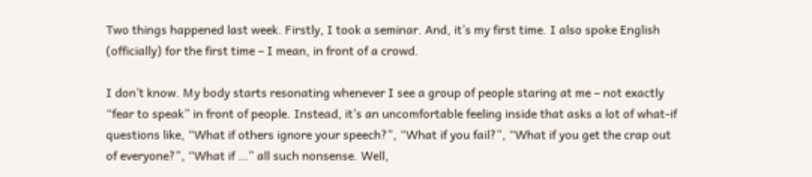Two things happened last week. Firstly, I took a seminar. And, it’s my first time. I also spoke English (officially) for the first time – I mean, in front of a crowd.

I don’t know. My body starts resonating whenever I see a group of people staring at me – not exactly “fear to speak” in front of people. Instead, it’s an uncomfortable feeling inside that asks a lot of what-if questions like, “What if others ignore your speech?”, “What if you fail?”, “What if you get the crap out of everyone?”, “What if …” all such nonsense. Well,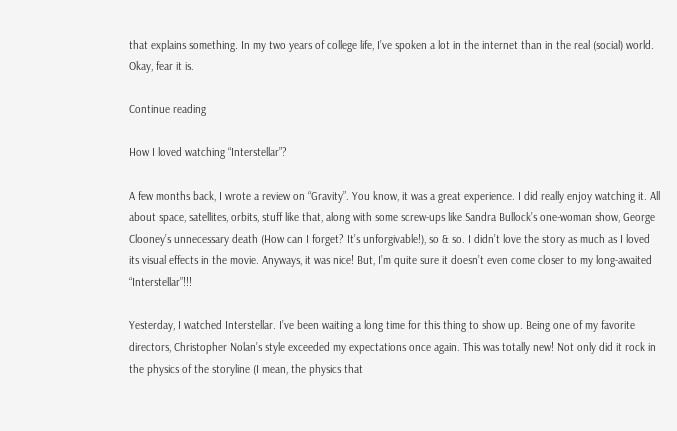that explains something. In my two years of college life, I’ve spoken a lot in the internet than in the real (social) world. Okay, fear it is.

Continue reading

How I loved watching “Interstellar”?

A few months back, I wrote a review on “Gravity”. You know, it was a great experience. I did really enjoy watching it. All about space, satellites, orbits, stuff like that, along with some screw-ups like Sandra Bullock’s one-woman show, George Clooney’s unnecessary death (How can I forget? It’s unforgivable!), so & so. I didn’t love the story as much as I loved its visual effects in the movie. Anyways, it was nice! But, I’m quite sure it doesn’t even come closer to my long-awaited “Interstellar”!!!

Yesterday, I watched Interstellar. I’ve been waiting a long time for this thing to show up. Being one of my favorite directors, Christopher Nolan’s style exceeded my expectations once again. This was totally new! Not only did it rock in the physics of the storyline (I mean, the physics that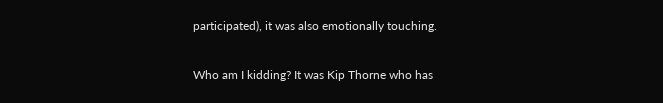participated), it was also emotionally touching.

Who am I kidding? It was Kip Thorne who has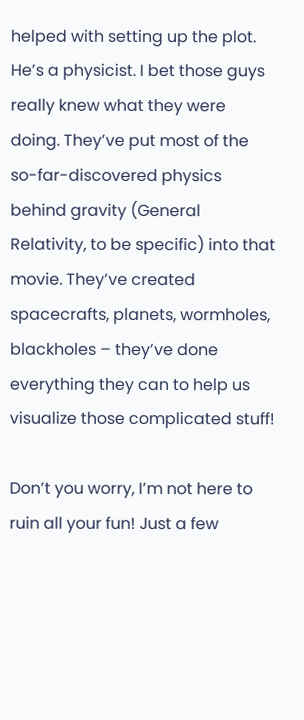helped with setting up the plot. He’s a physicist. I bet those guys really knew what they were doing. They’ve put most of the so-far-discovered physics behind gravity (General Relativity, to be specific) into that movie. They’ve created spacecrafts, planets, wormholes, blackholes – they’ve done everything they can to help us visualize those complicated stuff!

Don’t you worry, I’m not here to ruin all your fun! Just a few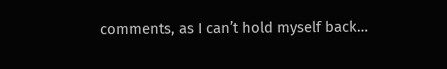comments, as I can’t hold myself back…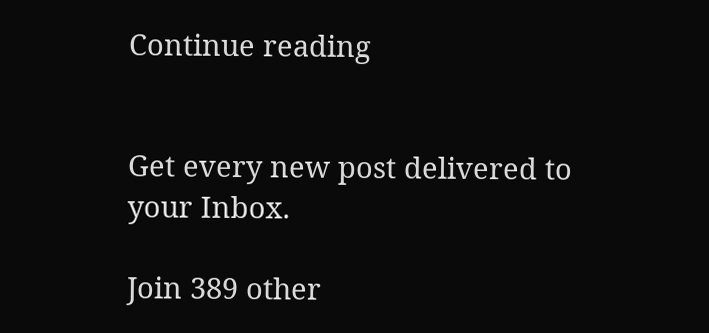Continue reading


Get every new post delivered to your Inbox.

Join 389 other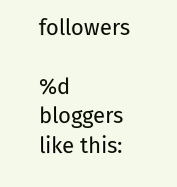followers

%d bloggers like this: